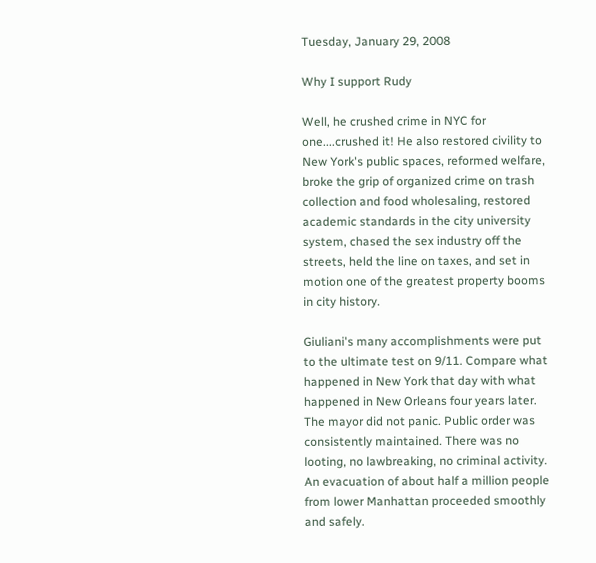Tuesday, January 29, 2008

Why I support Rudy

Well, he crushed crime in NYC for one....crushed it! He also restored civility to New York's public spaces, reformed welfare, broke the grip of organized crime on trash collection and food wholesaling, restored academic standards in the city university system, chased the sex industry off the streets, held the line on taxes, and set in motion one of the greatest property booms in city history.

Giuliani's many accomplishments were put to the ultimate test on 9/11. Compare what happened in New York that day with what happened in New Orleans four years later. The mayor did not panic. Public order was consistently maintained. There was no looting, no lawbreaking, no criminal activity. An evacuation of about half a million people from lower Manhattan proceeded smoothly and safely.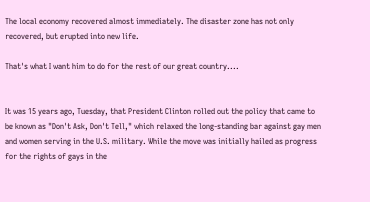The local economy recovered almost immediately. The disaster zone has not only recovered, but erupted into new life.

That's what I want him to do for the rest of our great country....


It was 15 years ago, Tuesday, that President Clinton rolled out the policy that came to be known as "Don't Ask, Don't Tell," which relaxed the long-standing bar against gay men and women serving in the U.S. military. While the move was initially hailed as progress for the rights of gays in the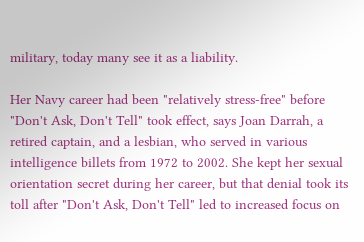military, today many see it as a liability.

Her Navy career had been "relatively stress-free" before "Don't Ask, Don't Tell" took effect, says Joan Darrah, a retired captain, and a lesbian, who served in various intelligence billets from 1972 to 2002. She kept her sexual orientation secret during her career, but that denial took its toll after "Don't Ask, Don't Tell" led to increased focus on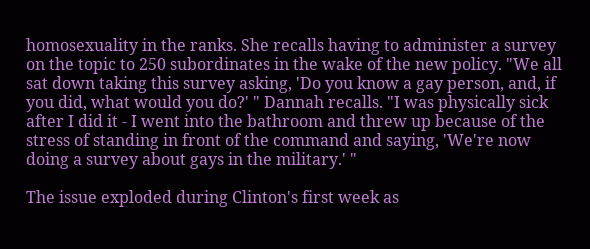homosexuality in the ranks. She recalls having to administer a survey on the topic to 250 subordinates in the wake of the new policy. "We all sat down taking this survey asking, 'Do you know a gay person, and, if you did, what would you do?' " Dannah recalls. "I was physically sick after I did it - I went into the bathroom and threw up because of the stress of standing in front of the command and saying, 'We're now doing a survey about gays in the military.' "

The issue exploded during Clinton's first week as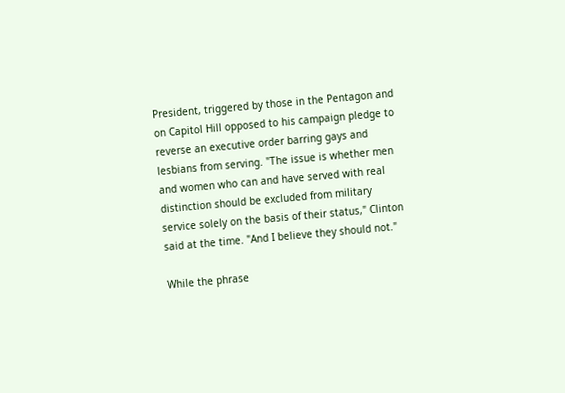President, triggered by those in the Pentagon and on Capitol Hill opposed to his campaign pledge to reverse an executive order barring gays and lesbians from serving. "The issue is whether men and women who can and have served with real distinction should be excluded from military service solely on the basis of their status," Clinton said at the time. "And I believe they should not."

While the phrase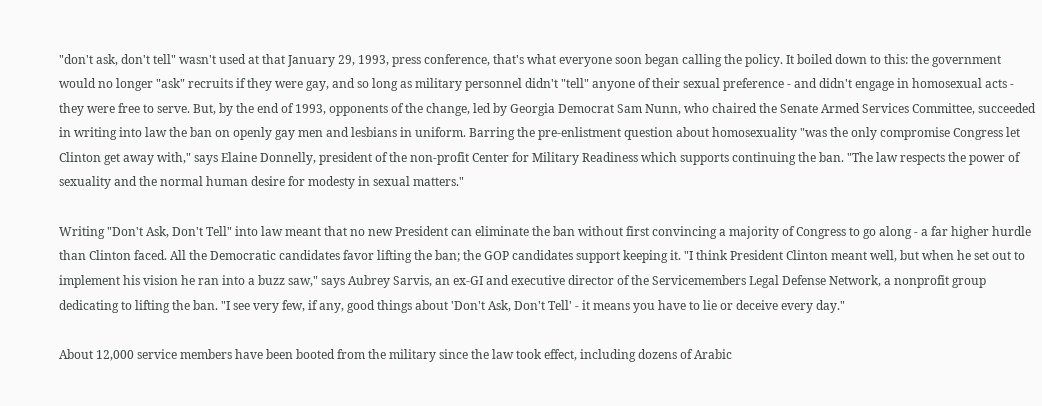"don't ask, don't tell" wasn't used at that January 29, 1993, press conference, that's what everyone soon began calling the policy. It boiled down to this: the government would no longer "ask" recruits if they were gay, and so long as military personnel didn't "tell" anyone of their sexual preference - and didn't engage in homosexual acts - they were free to serve. But, by the end of 1993, opponents of the change, led by Georgia Democrat Sam Nunn, who chaired the Senate Armed Services Committee, succeeded in writing into law the ban on openly gay men and lesbians in uniform. Barring the pre-enlistment question about homosexuality "was the only compromise Congress let Clinton get away with," says Elaine Donnelly, president of the non-profit Center for Military Readiness which supports continuing the ban. "The law respects the power of sexuality and the normal human desire for modesty in sexual matters."

Writing "Don't Ask, Don't Tell" into law meant that no new President can eliminate the ban without first convincing a majority of Congress to go along - a far higher hurdle than Clinton faced. All the Democratic candidates favor lifting the ban; the GOP candidates support keeping it. "I think President Clinton meant well, but when he set out to implement his vision he ran into a buzz saw," says Aubrey Sarvis, an ex-GI and executive director of the Servicemembers Legal Defense Network, a nonprofit group dedicating to lifting the ban. "I see very few, if any, good things about 'Don't Ask, Don't Tell' - it means you have to lie or deceive every day."

About 12,000 service members have been booted from the military since the law took effect, including dozens of Arabic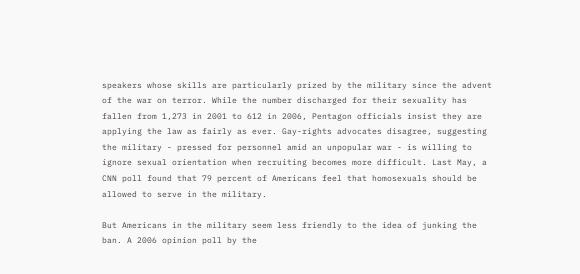speakers whose skills are particularly prized by the military since the advent of the war on terror. While the number discharged for their sexuality has fallen from 1,273 in 2001 to 612 in 2006, Pentagon officials insist they are applying the law as fairly as ever. Gay-rights advocates disagree, suggesting the military - pressed for personnel amid an unpopular war - is willing to ignore sexual orientation when recruiting becomes more difficult. Last May, a CNN poll found that 79 percent of Americans feel that homosexuals should be allowed to serve in the military.

But Americans in the military seem less friendly to the idea of junking the ban. A 2006 opinion poll by the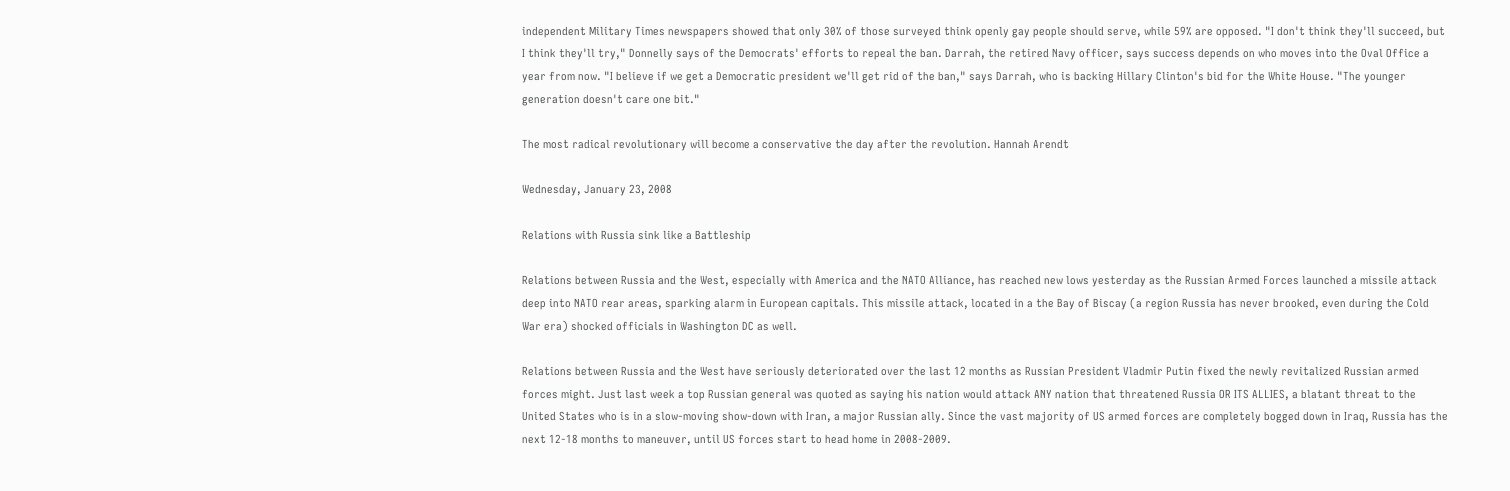independent Military Times newspapers showed that only 30% of those surveyed think openly gay people should serve, while 59% are opposed. "I don't think they'll succeed, but I think they'll try," Donnelly says of the Democrats' efforts to repeal the ban. Darrah, the retired Navy officer, says success depends on who moves into the Oval Office a year from now. "I believe if we get a Democratic president we'll get rid of the ban," says Darrah, who is backing Hillary Clinton's bid for the White House. "The younger generation doesn't care one bit."

The most radical revolutionary will become a conservative the day after the revolution. Hannah Arendt

Wednesday, January 23, 2008

Relations with Russia sink like a Battleship

Relations between Russia and the West, especially with America and the NATO Alliance, has reached new lows yesterday as the Russian Armed Forces launched a missile attack deep into NATO rear areas, sparking alarm in European capitals. This missile attack, located in a the Bay of Biscay (a region Russia has never brooked, even during the Cold War era) shocked officials in Washington DC as well.

Relations between Russia and the West have seriously deteriorated over the last 12 months as Russian President Vladmir Putin fixed the newly revitalized Russian armed forces might. Just last week a top Russian general was quoted as saying his nation would attack ANY nation that threatened Russia OR ITS ALLIES, a blatant threat to the United States who is in a slow-moving show-down with Iran, a major Russian ally. Since the vast majority of US armed forces are completely bogged down in Iraq, Russia has the next 12-18 months to maneuver, until US forces start to head home in 2008-2009.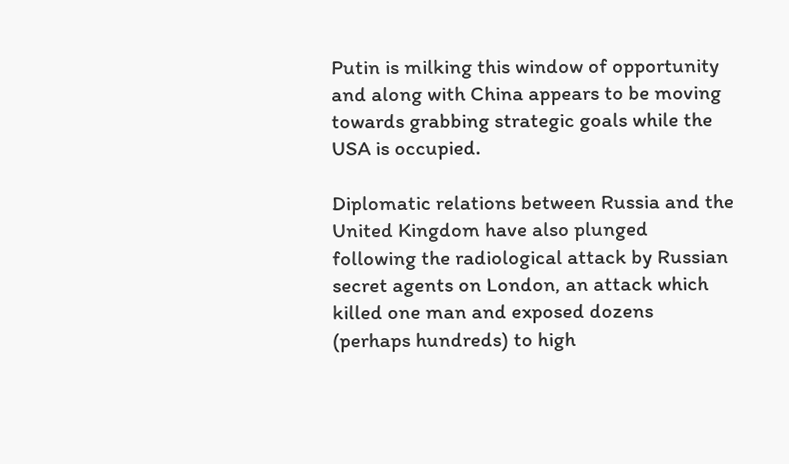Putin is milking this window of opportunity and along with China appears to be moving towards grabbing strategic goals while the USA is occupied.

Diplomatic relations between Russia and the United Kingdom have also plunged following the radiological attack by Russian secret agents on London, an attack which killed one man and exposed dozens (perhaps hundreds) to high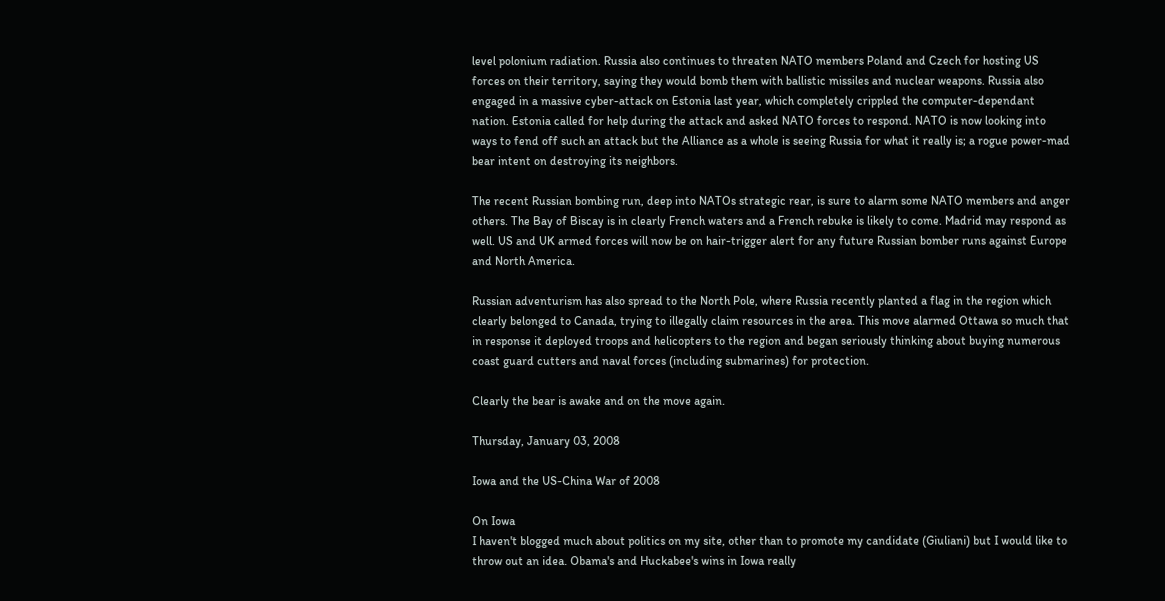level polonium radiation. Russia also continues to threaten NATO members Poland and Czech for hosting US forces on their territory, saying they would bomb them with ballistic missiles and nuclear weapons. Russia also engaged in a massive cyber-attack on Estonia last year, which completely crippled the computer-dependant nation. Estonia called for help during the attack and asked NATO forces to respond. NATO is now looking into ways to fend off such an attack but the Alliance as a whole is seeing Russia for what it really is; a rogue power-mad bear intent on destroying its neighbors.

The recent Russian bombing run, deep into NATOs strategic rear, is sure to alarm some NATO members and anger others. The Bay of Biscay is in clearly French waters and a French rebuke is likely to come. Madrid may respond as well. US and UK armed forces will now be on hair-trigger alert for any future Russian bomber runs against Europe and North America.

Russian adventurism has also spread to the North Pole, where Russia recently planted a flag in the region which clearly belonged to Canada, trying to illegally claim resources in the area. This move alarmed Ottawa so much that in response it deployed troops and helicopters to the region and began seriously thinking about buying numerous coast guard cutters and naval forces (including submarines) for protection.

Clearly the bear is awake and on the move again.

Thursday, January 03, 2008

Iowa and the US-China War of 2008

On Iowa
I haven't blogged much about politics on my site, other than to promote my candidate (Giuliani) but I would like to throw out an idea. Obama's and Huckabee's wins in Iowa really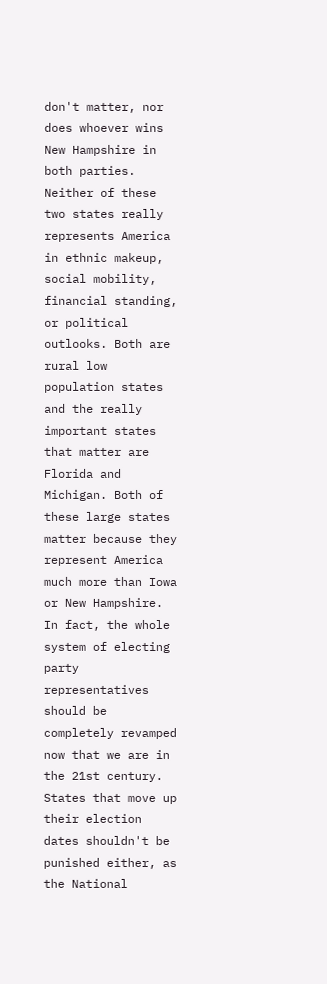don't matter, nor does whoever wins New Hampshire in both parties. Neither of these two states really represents America in ethnic makeup, social mobility, financial standing, or political outlooks. Both are rural low population states and the really important states that matter are Florida and Michigan. Both of these large states matter because they represent America much more than Iowa or New Hampshire. In fact, the whole system of electing party representatives should be completely revamped now that we are in the 21st century. States that move up their election dates shouldn't be punished either, as the National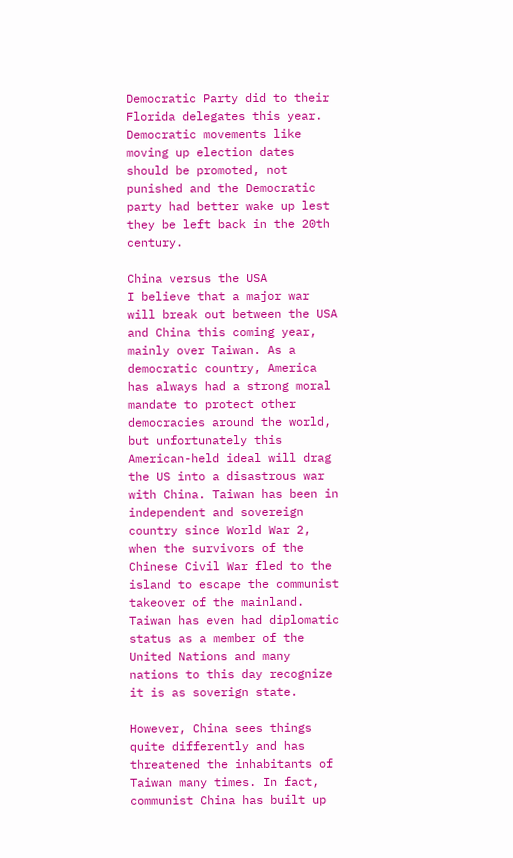Democratic Party did to their Florida delegates this year. Democratic movements like moving up election dates should be promoted, not punished and the Democratic party had better wake up lest they be left back in the 20th century.

China versus the USA
I believe that a major war will break out between the USA and China this coming year, mainly over Taiwan. As a democratic country, America has always had a strong moral mandate to protect other democracies around the world, but unfortunately this American-held ideal will drag the US into a disastrous war with China. Taiwan has been in independent and sovereign country since World War 2, when the survivors of the Chinese Civil War fled to the island to escape the communist takeover of the mainland. Taiwan has even had diplomatic status as a member of the United Nations and many nations to this day recognize it is as soverign state.

However, China sees things quite differently and has threatened the inhabitants of Taiwan many times. In fact, communist China has built up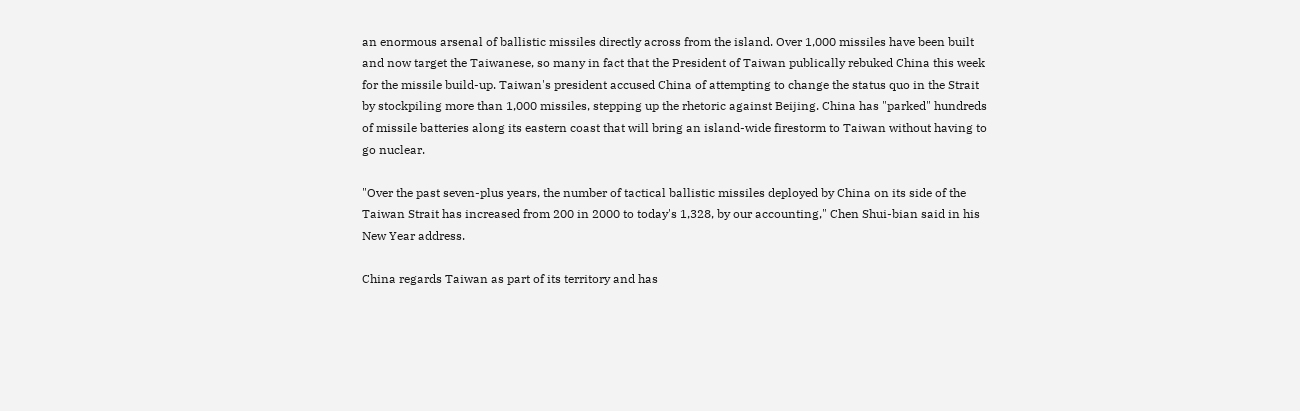an enormous arsenal of ballistic missiles directly across from the island. Over 1,000 missiles have been built and now target the Taiwanese, so many in fact that the President of Taiwan publically rebuked China this week for the missile build-up. Taiwan's president accused China of attempting to change the status quo in the Strait by stockpiling more than 1,000 missiles, stepping up the rhetoric against Beijing. China has "parked" hundreds of missile batteries along its eastern coast that will bring an island-wide firestorm to Taiwan without having to go nuclear.

"Over the past seven-plus years, the number of tactical ballistic missiles deployed by China on its side of the Taiwan Strait has increased from 200 in 2000 to today's 1,328, by our accounting," Chen Shui-bian said in his New Year address.

China regards Taiwan as part of its territory and has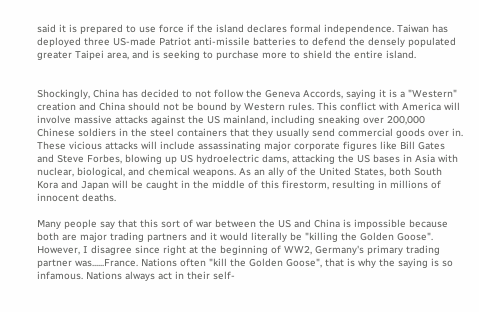said it is prepared to use force if the island declares formal independence. Taiwan has deployed three US-made Patriot anti-missile batteries to defend the densely populated greater Taipei area, and is seeking to purchase more to shield the entire island.


Shockingly, China has decided to not follow the Geneva Accords, saying it is a "Western" creation and China should not be bound by Western rules. This conflict with America will involve massive attacks against the US mainland, including sneaking over 200,000 Chinese soldiers in the steel containers that they usually send commercial goods over in. These vicious attacks will include assassinating major corporate figures like Bill Gates and Steve Forbes, blowing up US hydroelectric dams, attacking the US bases in Asia with nuclear, biological, and chemical weapons. As an ally of the United States, both South Kora and Japan will be caught in the middle of this firestorm, resulting in millions of innocent deaths.

Many people say that this sort of war between the US and China is impossible because both are major trading partners and it would literally be "killing the Golden Goose". However, I disagree since right at the beginning of WW2, Germany's primary trading partner was......France. Nations often "kill the Golden Goose", that is why the saying is so infamous. Nations always act in their self-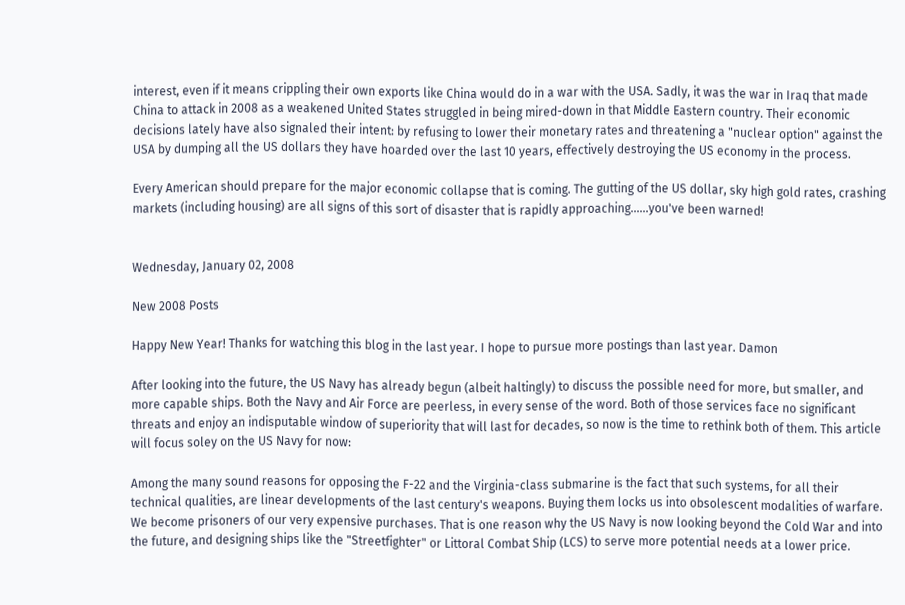interest, even if it means crippling their own exports like China would do in a war with the USA. Sadly, it was the war in Iraq that made China to attack in 2008 as a weakened United States struggled in being mired-down in that Middle Eastern country. Their economic decisions lately have also signaled their intent: by refusing to lower their monetary rates and threatening a "nuclear option" against the USA by dumping all the US dollars they have hoarded over the last 10 years, effectively destroying the US economy in the process.

Every American should prepare for the major economic collapse that is coming. The gutting of the US dollar, sky high gold rates, crashing markets (including housing) are all signs of this sort of disaster that is rapidly approaching......you've been warned!


Wednesday, January 02, 2008

New 2008 Posts

Happy New Year! Thanks for watching this blog in the last year. I hope to pursue more postings than last year. Damon

After looking into the future, the US Navy has already begun (albeit haltingly) to discuss the possible need for more, but smaller, and more capable ships. Both the Navy and Air Force are peerless, in every sense of the word. Both of those services face no significant threats and enjoy an indisputable window of superiority that will last for decades, so now is the time to rethink both of them. This article will focus soley on the US Navy for now:

Among the many sound reasons for opposing the F-22 and the Virginia-class submarine is the fact that such systems, for all their technical qualities, are linear developments of the last century's weapons. Buying them locks us into obsolescent modalities of warfare. We become prisoners of our very expensive purchases. That is one reason why the US Navy is now looking beyond the Cold War and into the future, and designing ships like the "Streetfighter" or Littoral Combat Ship (LCS) to serve more potential needs at a lower price.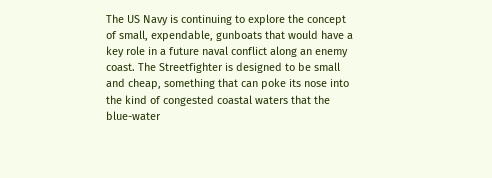The US Navy is continuing to explore the concept of small, expendable, gunboats that would have a key role in a future naval conflict along an enemy coast. The Streetfighter is designed to be small and cheap, something that can poke its nose into the kind of congested coastal waters that the blue-water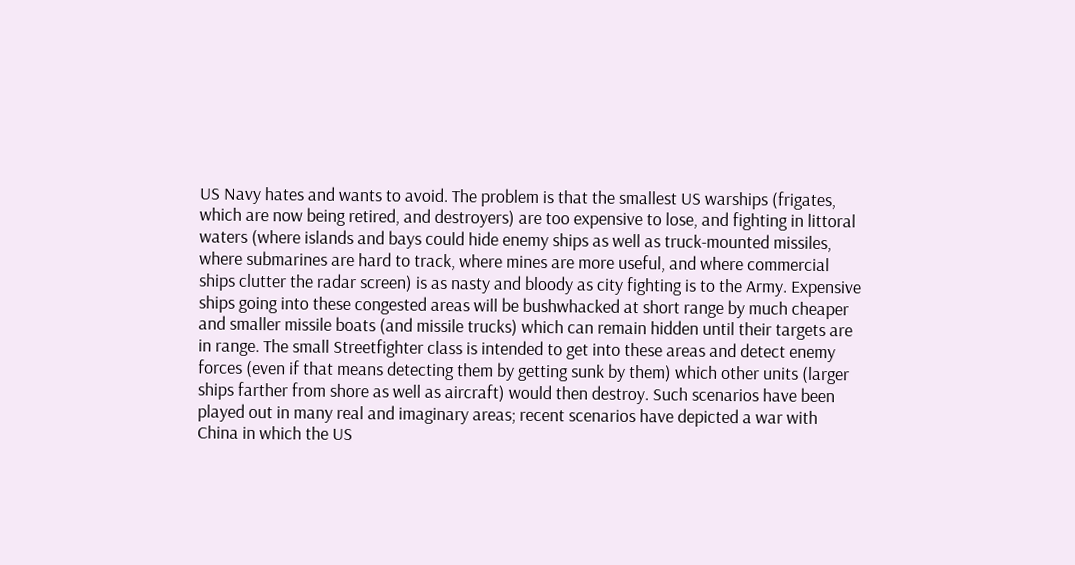US Navy hates and wants to avoid. The problem is that the smallest US warships (frigates, which are now being retired, and destroyers) are too expensive to lose, and fighting in littoral waters (where islands and bays could hide enemy ships as well as truck-mounted missiles, where submarines are hard to track, where mines are more useful, and where commercial ships clutter the radar screen) is as nasty and bloody as city fighting is to the Army. Expensive ships going into these congested areas will be bushwhacked at short range by much cheaper and smaller missile boats (and missile trucks) which can remain hidden until their targets are in range. The small Streetfighter class is intended to get into these areas and detect enemy forces (even if that means detecting them by getting sunk by them) which other units (larger ships farther from shore as well as aircraft) would then destroy. Such scenarios have been played out in many real and imaginary areas; recent scenarios have depicted a war with China in which the US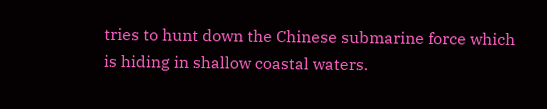tries to hunt down the Chinese submarine force which is hiding in shallow coastal waters.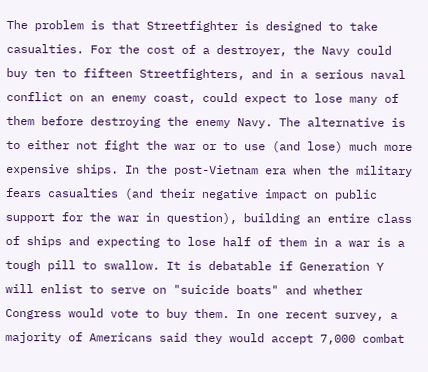The problem is that Streetfighter is designed to take casualties. For the cost of a destroyer, the Navy could buy ten to fifteen Streetfighters, and in a serious naval conflict on an enemy coast, could expect to lose many of them before destroying the enemy Navy. The alternative is to either not fight the war or to use (and lose) much more expensive ships. In the post-Vietnam era when the military fears casualties (and their negative impact on public support for the war in question), building an entire class of ships and expecting to lose half of them in a war is a tough pill to swallow. It is debatable if Generation Y will enlist to serve on "suicide boats" and whether Congress would vote to buy them. In one recent survey, a majority of Americans said they would accept 7,000 combat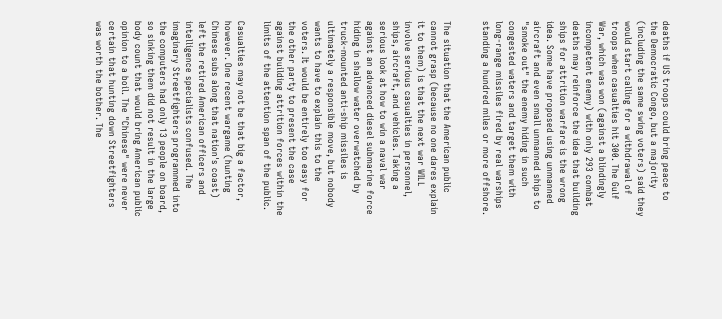deaths if US troops could bring peace to the Democratic Congo, but a majority (including the same swing voters) said they would start calling for a withdrawal of troops when casualties hit 300. The Gulf War, which was won (against a blindingly incompetent enemy) with only 293 combat deaths may reinforce the idea that building ships for attrition warfare is the wrong idea. Some have proposed using unmanned aircraft and even small unmanned ships to "smoke out" the enemy hiding in such congested waters and target them with long-range missiles fired by real warships standing a hundred miles or more offshore.


The situation that the American public cannot grasp (because no one dares explain it to them) is that the next war WILL involve serious casualties in personnel, ships, aircraft, and vehicles. Taking a serious look at how to win a naval war against an advanced diesel submarine force hiding in shallow water overwatched by truck-mounted anti-ship missiles is ultimately a responsible move, but nobody wants to have to explain this to the voters. It would be entirely too easy for the other party to present the case against building attrition forces within the limits of the attention span of the public.

Casualties may not be that big a factor, however. One recent wargame (hunting Chinese subs along that nation's coast) left the retired American officers and intelligence specialists confused. The imaginary Streetfighters programmed into the computers had only 13 people on board, so sinking them did not result in the large body count that would bring American public opinion to a boil. The "Chinese" were never certain that hunting down Streetfighters was worth the bother. The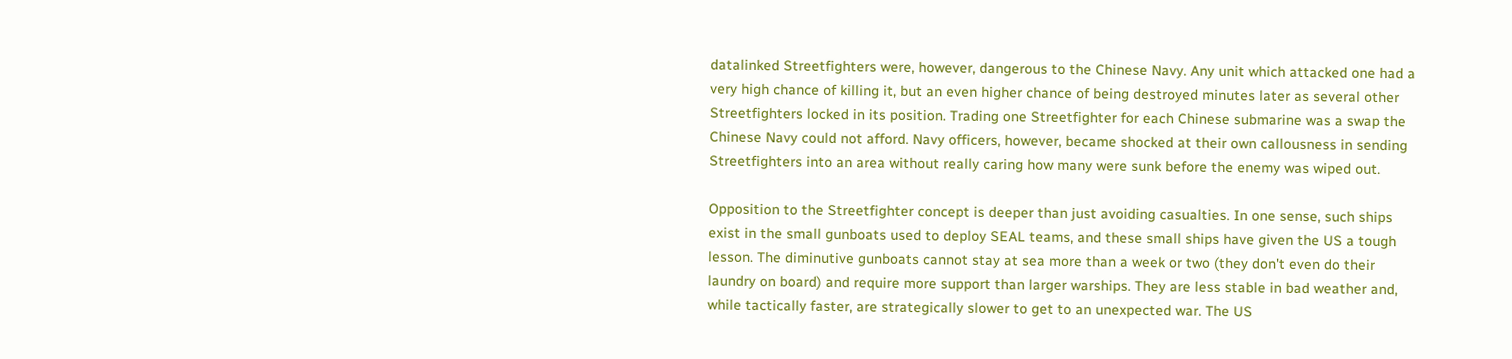datalinked Streetfighters were, however, dangerous to the Chinese Navy. Any unit which attacked one had a very high chance of killing it, but an even higher chance of being destroyed minutes later as several other Streetfighters locked in its position. Trading one Streetfighter for each Chinese submarine was a swap the Chinese Navy could not afford. Navy officers, however, became shocked at their own callousness in sending Streetfighters into an area without really caring how many were sunk before the enemy was wiped out.

Opposition to the Streetfighter concept is deeper than just avoiding casualties. In one sense, such ships exist in the small gunboats used to deploy SEAL teams, and these small ships have given the US a tough lesson. The diminutive gunboats cannot stay at sea more than a week or two (they don't even do their laundry on board) and require more support than larger warships. They are less stable in bad weather and, while tactically faster, are strategically slower to get to an unexpected war. The US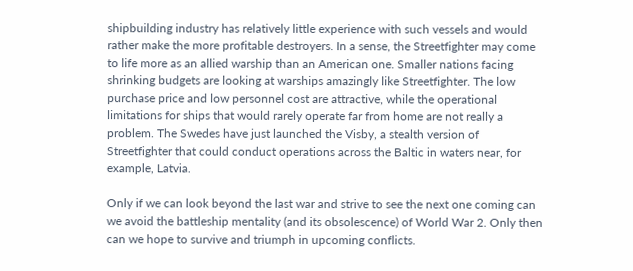shipbuilding industry has relatively little experience with such vessels and would rather make the more profitable destroyers. In a sense, the Streetfighter may come to life more as an allied warship than an American one. Smaller nations facing shrinking budgets are looking at warships amazingly like Streetfighter. The low purchase price and low personnel cost are attractive, while the operational limitations for ships that would rarely operate far from home are not really a problem. The Swedes have just launched the Visby, a stealth version of Streetfighter that could conduct operations across the Baltic in waters near, for example, Latvia.

Only if we can look beyond the last war and strive to see the next one coming can we avoid the battleship mentality (and its obsolescence) of World War 2. Only then can we hope to survive and triumph in upcoming conflicts.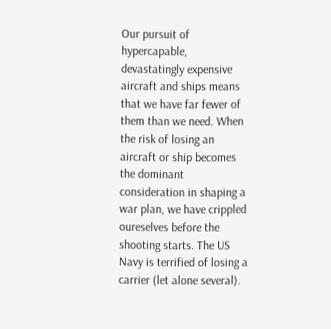Our pursuit of hypercapable, devastatingly expensive aircraft and ships means that we have far fewer of them than we need. When the risk of losing an aircraft or ship becomes the dominant consideration in shaping a war plan, we have crippled oureselves before the shooting starts. The US Navy is terrified of losing a carrier (let alone several).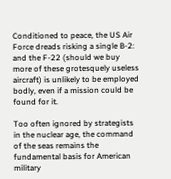Conditioned to peace, the US Air Force dreads risking a single B-2: and the F-22 (should we buy more of these grotesquely useless aircraft) is unlikely to be employed bodly, even if a mission could be found for it.

Too often ignored by strategists in the nuclear age, the command of the seas remains the fundamental basis for American military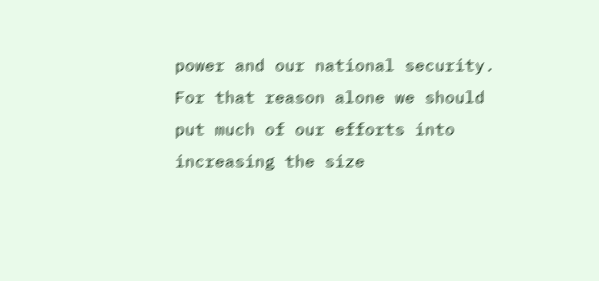power and our national security. For that reason alone we should put much of our efforts into increasing the size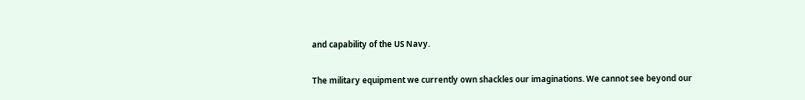and capability of the US Navy.

The military equipment we currently own shackles our imaginations. We cannot see beyond our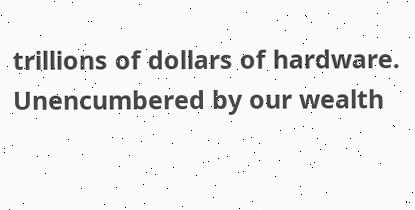trillions of dollars of hardware. Unencumbered by our wealth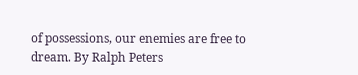of possessions, our enemies are free to dream. By Ralph Peters